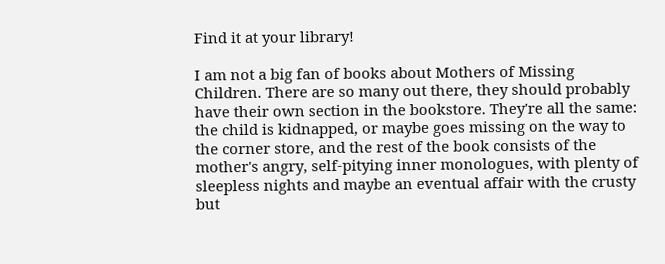Find it at your library!

I am not a big fan of books about Mothers of Missing Children. There are so many out there, they should probably have their own section in the bookstore. They're all the same: the child is kidnapped, or maybe goes missing on the way to the corner store, and the rest of the book consists of the mother's angry, self-pitying inner monologues, with plenty of sleepless nights and maybe an eventual affair with the crusty but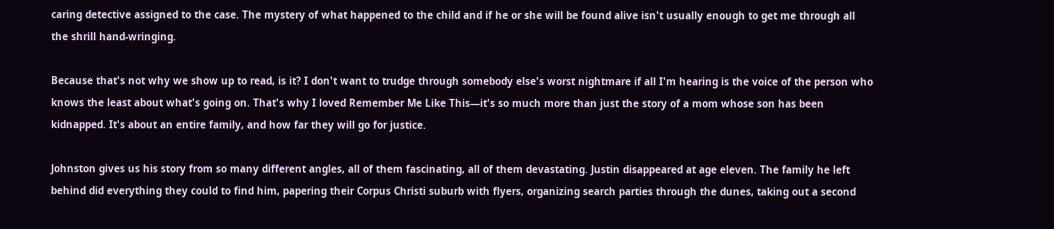caring detective assigned to the case. The mystery of what happened to the child and if he or she will be found alive isn't usually enough to get me through all the shrill hand-wringing.

Because that's not why we show up to read, is it? I don't want to trudge through somebody else's worst nightmare if all I'm hearing is the voice of the person who knows the least about what's going on. That's why I loved Remember Me Like This—it's so much more than just the story of a mom whose son has been kidnapped. It's about an entire family, and how far they will go for justice.

Johnston gives us his story from so many different angles, all of them fascinating, all of them devastating. Justin disappeared at age eleven. The family he left behind did everything they could to find him, papering their Corpus Christi suburb with flyers, organizing search parties through the dunes, taking out a second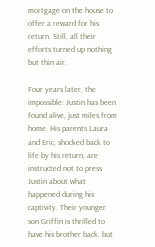mortgage on the house to offer a reward for his return. Still, all their efforts turned up nothing but thin air.

Four years later, the impossible: Justin has been found alive, just miles from home. His parents Laura and Eric, shocked back to life by his return, are instructed not to press Justin about what happened during his captivity. Their younger son Griffin is thrilled to have his brother back, but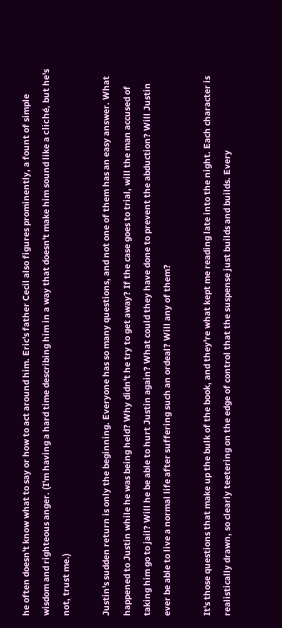he often doesn't know what to say or how to act around him. Eric's father Cecil also figures prominently, a fount of simple wisdom and righteous anger. (I'm having a hard time describing him in a way that doesn't make him sound like a cliché, but he's not, trust me.)

Justin's sudden return is only the beginning. Everyone has so many questions, and not one of them has an easy answer. What happened to Justin while he was being held? Why didn't he try to get away? If the case goes to trial, will the man accused of taking him go to jail? Will he be able to hurt Justin again? What could they have done to prevent the abduction? Will Justin ever be able to live a normal life after suffering such an ordeal? Will any of them?

It's those questions that make up the bulk of the book, and they're what kept me reading late into the night. Each character is realistically drawn, so clearly teetering on the edge of control that the suspense just builds and builds. Every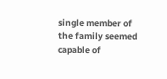single member of the family seemed capable of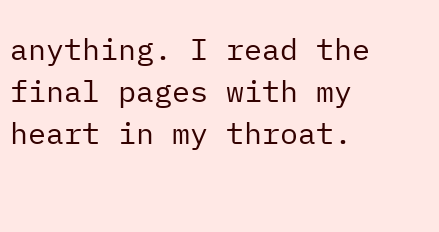anything. I read the final pages with my heart in my throat.